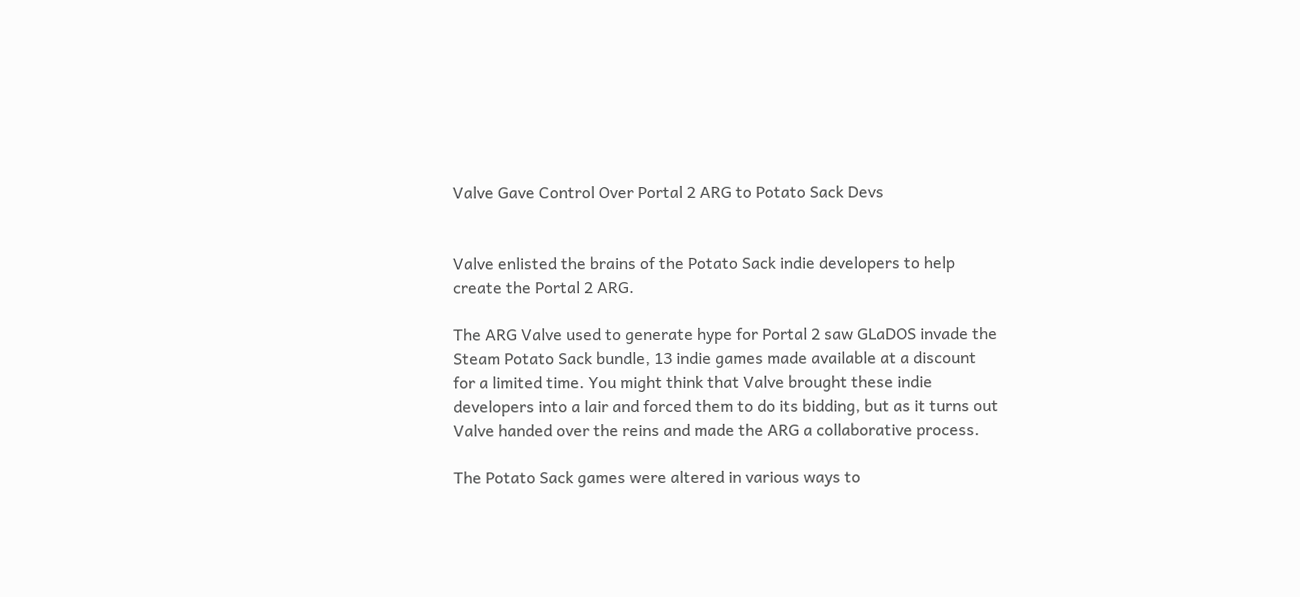Valve Gave Control Over Portal 2 ARG to Potato Sack Devs


Valve enlisted the brains of the Potato Sack indie developers to help create the Portal 2 ARG.

The ARG Valve used to generate hype for Portal 2 saw GLaDOS invade the Steam Potato Sack bundle, 13 indie games made available at a discount for a limited time. You might think that Valve brought these indie developers into a lair and forced them to do its bidding, but as it turns out Valve handed over the reins and made the ARG a collaborative process.

The Potato Sack games were altered in various ways to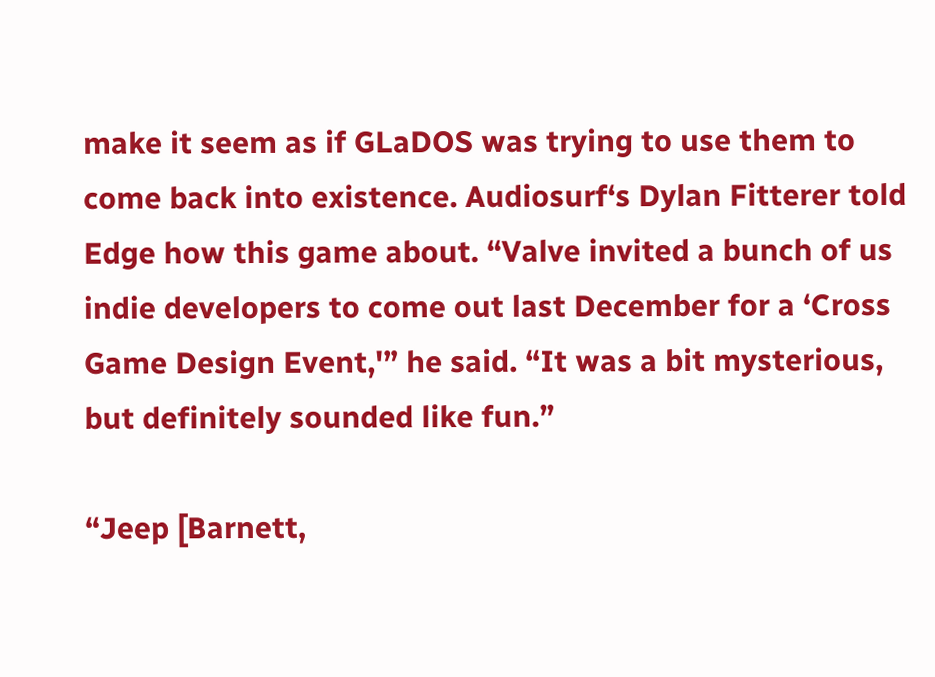make it seem as if GLaDOS was trying to use them to come back into existence. Audiosurf‘s Dylan Fitterer told Edge how this game about. “Valve invited a bunch of us indie developers to come out last December for a ‘Cross Game Design Event,'” he said. “It was a bit mysterious, but definitely sounded like fun.”

“Jeep [Barnett,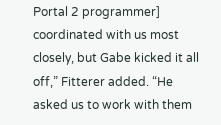Portal 2 programmer] coordinated with us most closely, but Gabe kicked it all off,” Fitterer added. “He asked us to work with them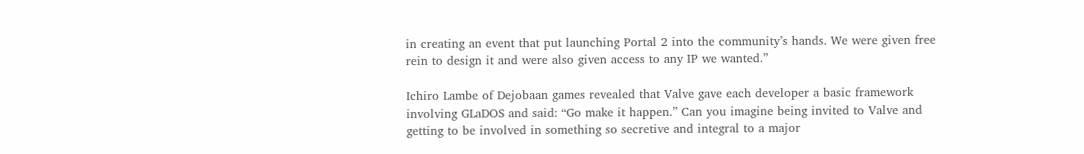in creating an event that put launching Portal 2 into the community’s hands. We were given free rein to design it and were also given access to any IP we wanted.”

Ichiro Lambe of Dejobaan games revealed that Valve gave each developer a basic framework involving GLaDOS and said: “Go make it happen.” Can you imagine being invited to Valve and getting to be involved in something so secretive and integral to a major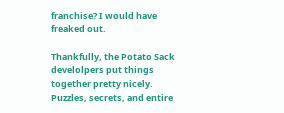franchise? I would have freaked out.

Thankfully, the Potato Sack develolpers put things together pretty nicely. Puzzles, secrets, and entire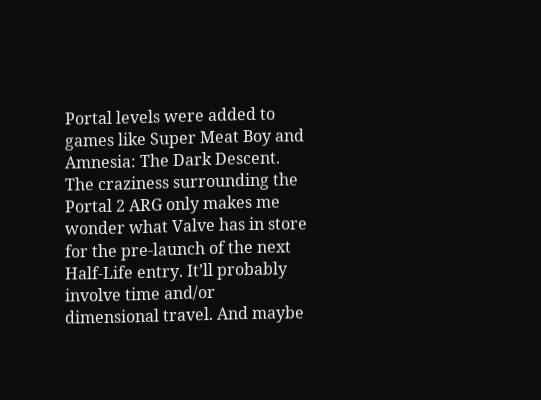Portal levels were added to games like Super Meat Boy and Amnesia: The Dark Descent. The craziness surrounding the Portal 2 ARG only makes me wonder what Valve has in store for the pre-launch of the next Half-Life entry. It’ll probably involve time and/or dimensional travel. And maybe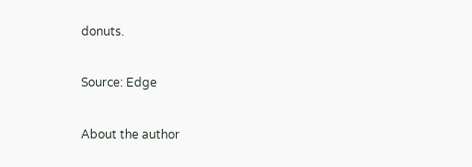donuts.

Source: Edge

About the author